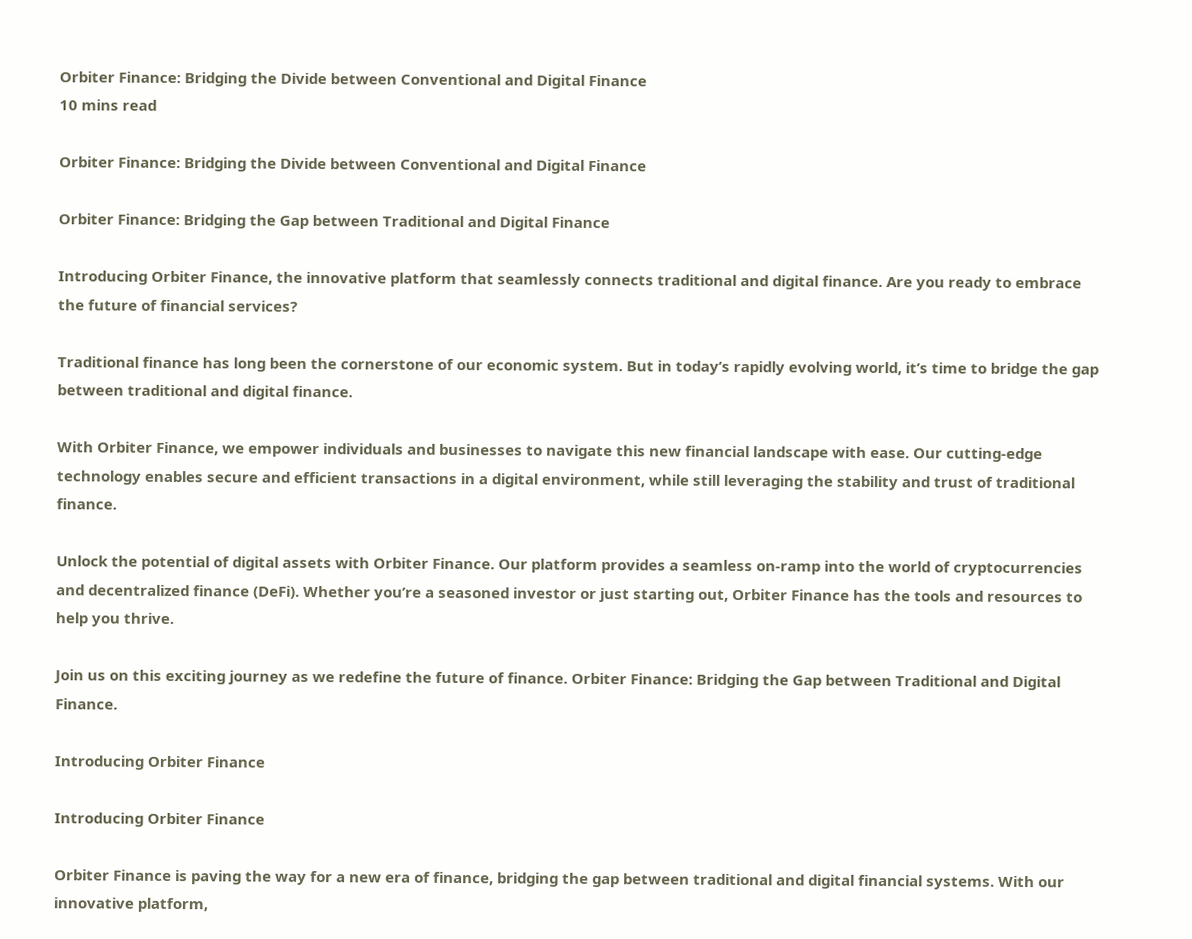Orbiter Finance: Bridging the Divide between Conventional and Digital Finance
10 mins read

Orbiter Finance: Bridging the Divide between Conventional and Digital Finance

Orbiter Finance: Bridging the Gap between Traditional and Digital Finance

Introducing Orbiter Finance, the innovative platform that seamlessly connects traditional and digital finance. Are you ready to embrace the future of financial services?

Traditional finance has long been the cornerstone of our economic system. But in today’s rapidly evolving world, it’s time to bridge the gap between traditional and digital finance.

With Orbiter Finance, we empower individuals and businesses to navigate this new financial landscape with ease. Our cutting-edge technology enables secure and efficient transactions in a digital environment, while still leveraging the stability and trust of traditional finance.

Unlock the potential of digital assets with Orbiter Finance. Our platform provides a seamless on-ramp into the world of cryptocurrencies and decentralized finance (DeFi). Whether you’re a seasoned investor or just starting out, Orbiter Finance has the tools and resources to help you thrive.

Join us on this exciting journey as we redefine the future of finance. Orbiter Finance: Bridging the Gap between Traditional and Digital Finance.

Introducing Orbiter Finance

Introducing Orbiter Finance

Orbiter Finance is paving the way for a new era of finance, bridging the gap between traditional and digital financial systems. With our innovative platform,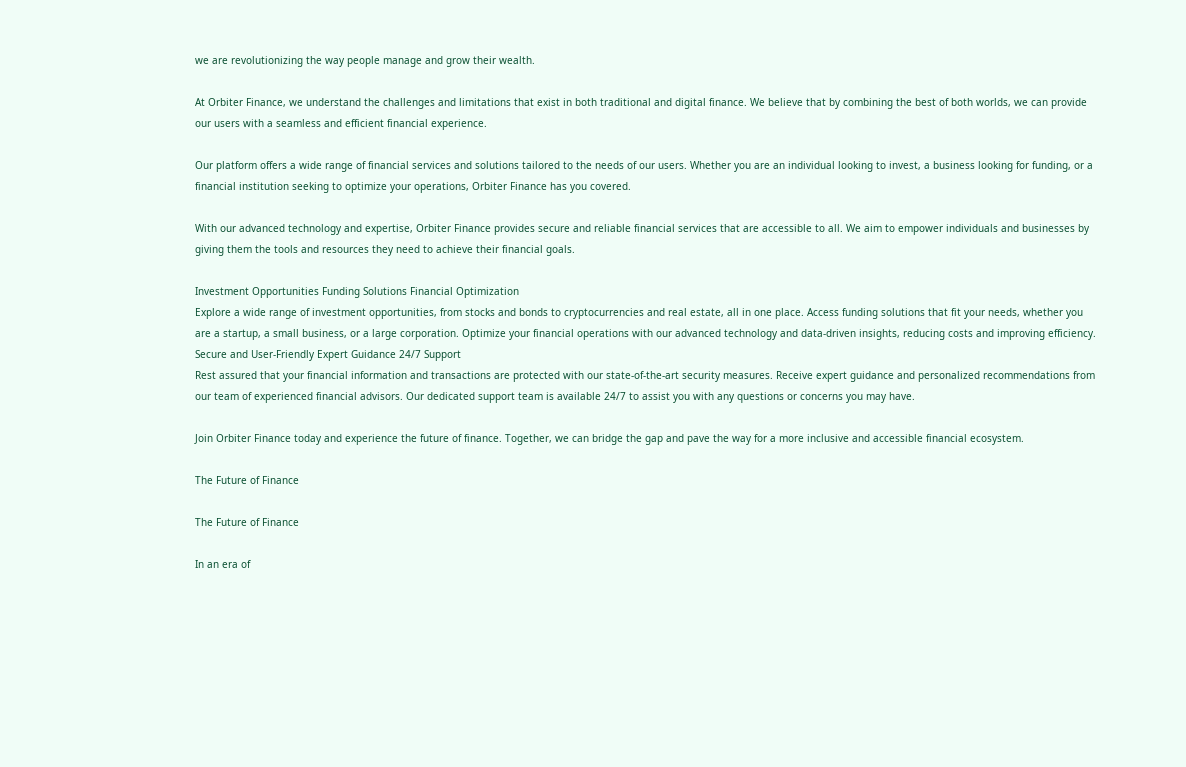we are revolutionizing the way people manage and grow their wealth.

At Orbiter Finance, we understand the challenges and limitations that exist in both traditional and digital finance. We believe that by combining the best of both worlds, we can provide our users with a seamless and efficient financial experience.

Our platform offers a wide range of financial services and solutions tailored to the needs of our users. Whether you are an individual looking to invest, a business looking for funding, or a financial institution seeking to optimize your operations, Orbiter Finance has you covered.

With our advanced technology and expertise, Orbiter Finance provides secure and reliable financial services that are accessible to all. We aim to empower individuals and businesses by giving them the tools and resources they need to achieve their financial goals.

Investment Opportunities Funding Solutions Financial Optimization
Explore a wide range of investment opportunities, from stocks and bonds to cryptocurrencies and real estate, all in one place. Access funding solutions that fit your needs, whether you are a startup, a small business, or a large corporation. Optimize your financial operations with our advanced technology and data-driven insights, reducing costs and improving efficiency.
Secure and User-Friendly Expert Guidance 24/7 Support
Rest assured that your financial information and transactions are protected with our state-of-the-art security measures. Receive expert guidance and personalized recommendations from our team of experienced financial advisors. Our dedicated support team is available 24/7 to assist you with any questions or concerns you may have.

Join Orbiter Finance today and experience the future of finance. Together, we can bridge the gap and pave the way for a more inclusive and accessible financial ecosystem.

The Future of Finance

The Future of Finance

In an era of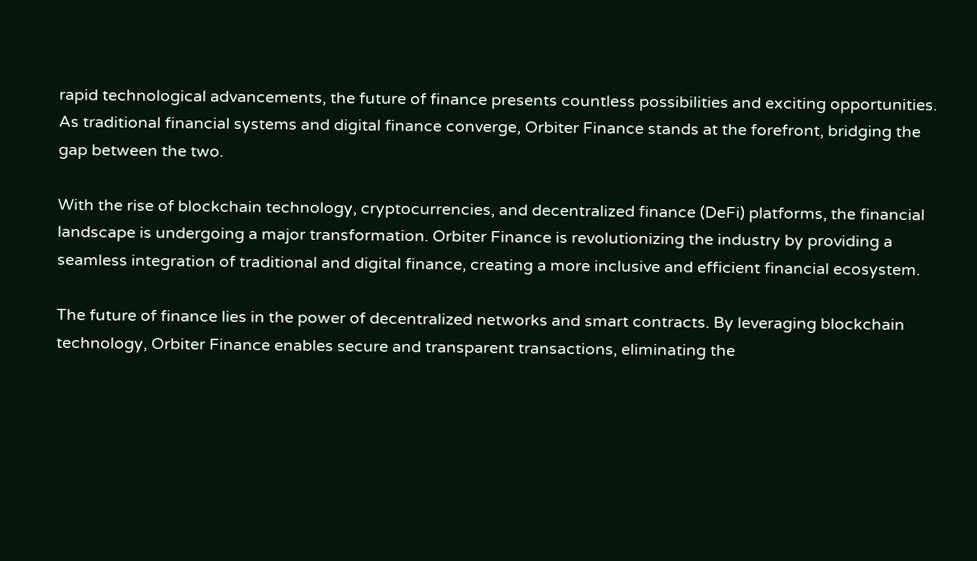rapid technological advancements, the future of finance presents countless possibilities and exciting opportunities. As traditional financial systems and digital finance converge, Orbiter Finance stands at the forefront, bridging the gap between the two.

With the rise of blockchain technology, cryptocurrencies, and decentralized finance (DeFi) platforms, the financial landscape is undergoing a major transformation. Orbiter Finance is revolutionizing the industry by providing a seamless integration of traditional and digital finance, creating a more inclusive and efficient financial ecosystem.

The future of finance lies in the power of decentralized networks and smart contracts. By leveraging blockchain technology, Orbiter Finance enables secure and transparent transactions, eliminating the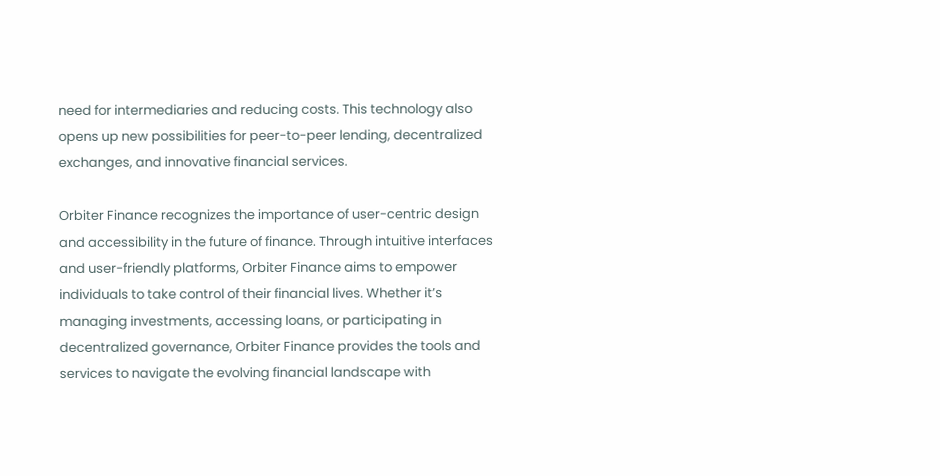need for intermediaries and reducing costs. This technology also opens up new possibilities for peer-to-peer lending, decentralized exchanges, and innovative financial services.

Orbiter Finance recognizes the importance of user-centric design and accessibility in the future of finance. Through intuitive interfaces and user-friendly platforms, Orbiter Finance aims to empower individuals to take control of their financial lives. Whether it’s managing investments, accessing loans, or participating in decentralized governance, Orbiter Finance provides the tools and services to navigate the evolving financial landscape with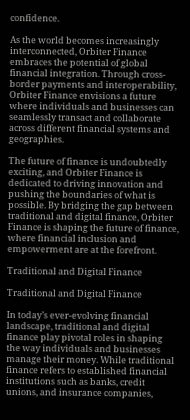confidence.

As the world becomes increasingly interconnected, Orbiter Finance embraces the potential of global financial integration. Through cross-border payments and interoperability, Orbiter Finance envisions a future where individuals and businesses can seamlessly transact and collaborate across different financial systems and geographies.

The future of finance is undoubtedly exciting, and Orbiter Finance is dedicated to driving innovation and pushing the boundaries of what is possible. By bridging the gap between traditional and digital finance, Orbiter Finance is shaping the future of finance, where financial inclusion and empowerment are at the forefront.

Traditional and Digital Finance

Traditional and Digital Finance

In today’s ever-evolving financial landscape, traditional and digital finance play pivotal roles in shaping the way individuals and businesses manage their money. While traditional finance refers to established financial institutions such as banks, credit unions, and insurance companies,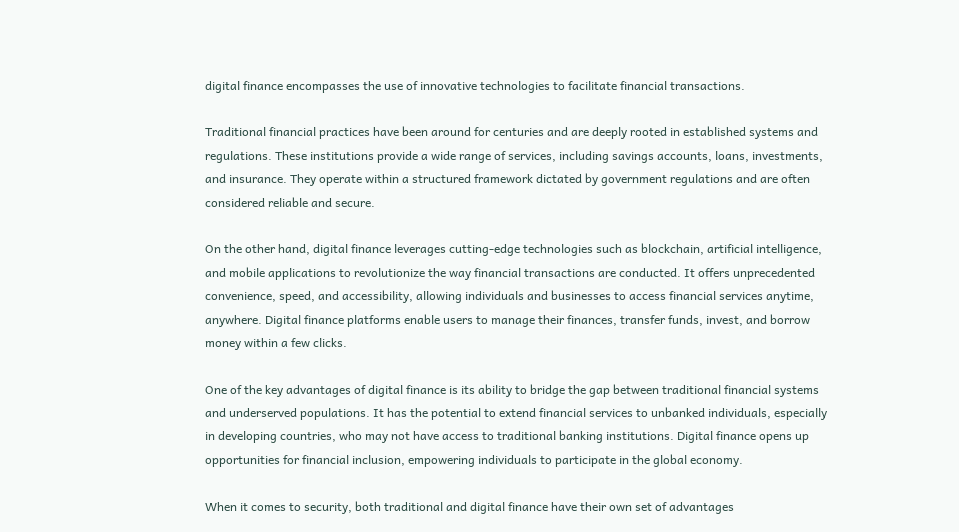digital finance encompasses the use of innovative technologies to facilitate financial transactions.

Traditional financial practices have been around for centuries and are deeply rooted in established systems and regulations. These institutions provide a wide range of services, including savings accounts, loans, investments, and insurance. They operate within a structured framework dictated by government regulations and are often considered reliable and secure.

On the other hand, digital finance leverages cutting-edge technologies such as blockchain, artificial intelligence, and mobile applications to revolutionize the way financial transactions are conducted. It offers unprecedented convenience, speed, and accessibility, allowing individuals and businesses to access financial services anytime, anywhere. Digital finance platforms enable users to manage their finances, transfer funds, invest, and borrow money within a few clicks.

One of the key advantages of digital finance is its ability to bridge the gap between traditional financial systems and underserved populations. It has the potential to extend financial services to unbanked individuals, especially in developing countries, who may not have access to traditional banking institutions. Digital finance opens up opportunities for financial inclusion, empowering individuals to participate in the global economy.

When it comes to security, both traditional and digital finance have their own set of advantages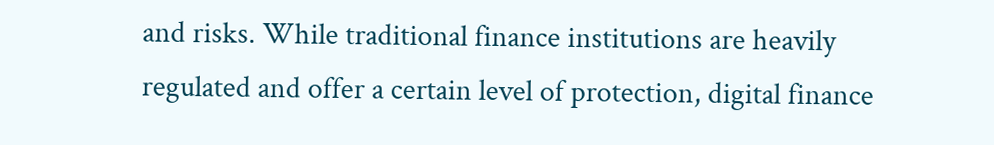and risks. While traditional finance institutions are heavily regulated and offer a certain level of protection, digital finance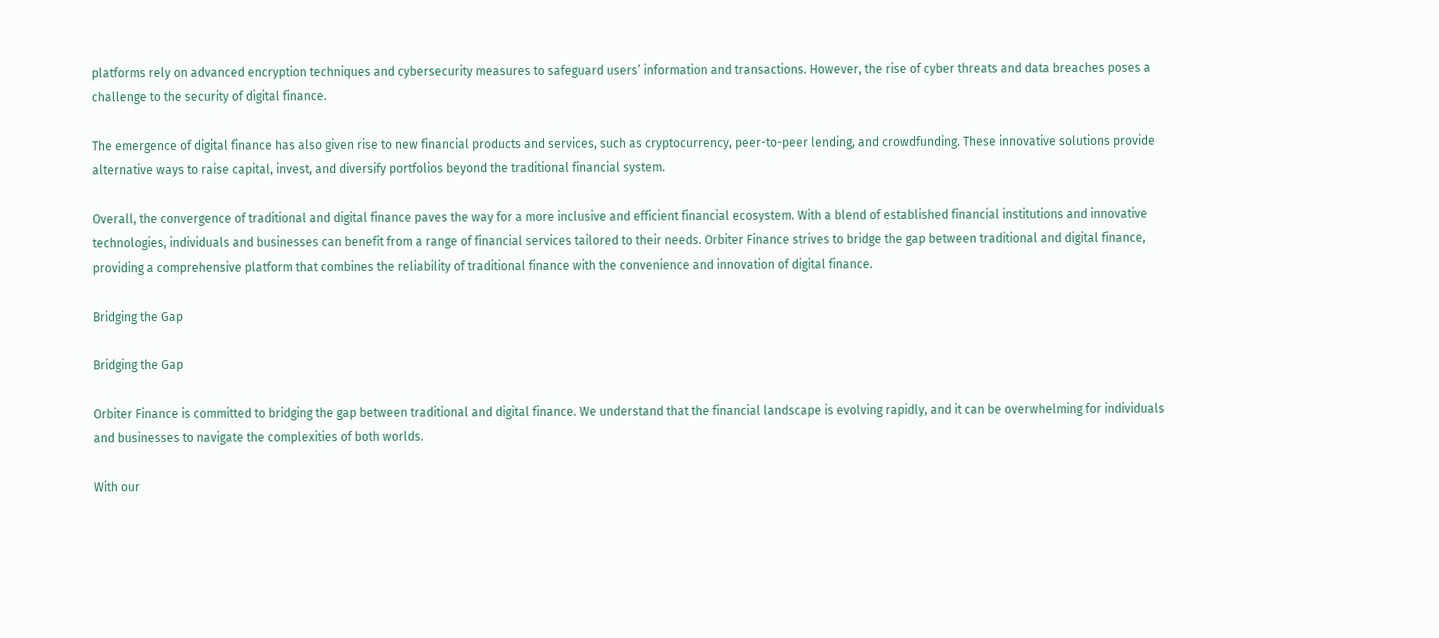platforms rely on advanced encryption techniques and cybersecurity measures to safeguard users’ information and transactions. However, the rise of cyber threats and data breaches poses a challenge to the security of digital finance.

The emergence of digital finance has also given rise to new financial products and services, such as cryptocurrency, peer-to-peer lending, and crowdfunding. These innovative solutions provide alternative ways to raise capital, invest, and diversify portfolios beyond the traditional financial system.

Overall, the convergence of traditional and digital finance paves the way for a more inclusive and efficient financial ecosystem. With a blend of established financial institutions and innovative technologies, individuals and businesses can benefit from a range of financial services tailored to their needs. Orbiter Finance strives to bridge the gap between traditional and digital finance, providing a comprehensive platform that combines the reliability of traditional finance with the convenience and innovation of digital finance.

Bridging the Gap

Bridging the Gap

Orbiter Finance is committed to bridging the gap between traditional and digital finance. We understand that the financial landscape is evolving rapidly, and it can be overwhelming for individuals and businesses to navigate the complexities of both worlds.

With our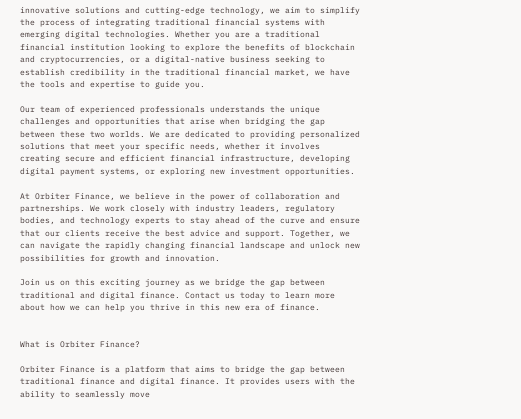innovative solutions and cutting-edge technology, we aim to simplify the process of integrating traditional financial systems with emerging digital technologies. Whether you are a traditional financial institution looking to explore the benefits of blockchain and cryptocurrencies, or a digital-native business seeking to establish credibility in the traditional financial market, we have the tools and expertise to guide you.

Our team of experienced professionals understands the unique challenges and opportunities that arise when bridging the gap between these two worlds. We are dedicated to providing personalized solutions that meet your specific needs, whether it involves creating secure and efficient financial infrastructure, developing digital payment systems, or exploring new investment opportunities.

At Orbiter Finance, we believe in the power of collaboration and partnerships. We work closely with industry leaders, regulatory bodies, and technology experts to stay ahead of the curve and ensure that our clients receive the best advice and support. Together, we can navigate the rapidly changing financial landscape and unlock new possibilities for growth and innovation.

Join us on this exciting journey as we bridge the gap between traditional and digital finance. Contact us today to learn more about how we can help you thrive in this new era of finance.


What is Orbiter Finance?

Orbiter Finance is a platform that aims to bridge the gap between traditional finance and digital finance. It provides users with the ability to seamlessly move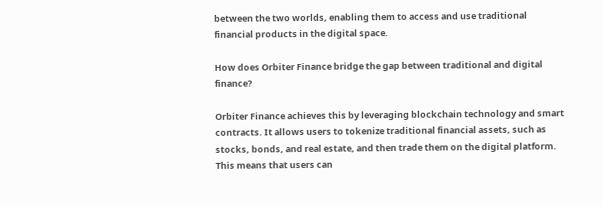between the two worlds, enabling them to access and use traditional financial products in the digital space.

How does Orbiter Finance bridge the gap between traditional and digital finance?

Orbiter Finance achieves this by leveraging blockchain technology and smart contracts. It allows users to tokenize traditional financial assets, such as stocks, bonds, and real estate, and then trade them on the digital platform. This means that users can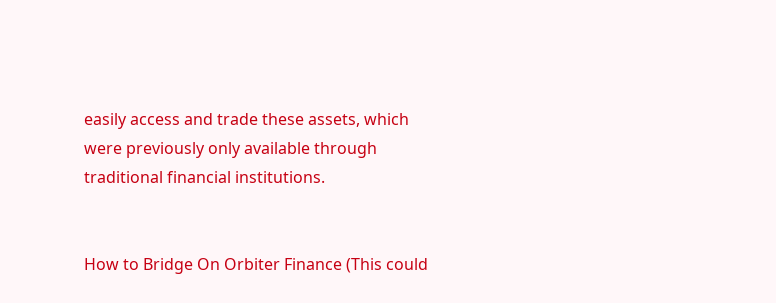easily access and trade these assets, which were previously only available through traditional financial institutions.


How to Bridge On Orbiter Finance (This could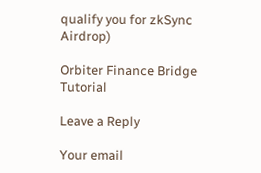qualify you for zkSync Airdrop)

Orbiter Finance Bridge Tutorial

Leave a Reply

Your email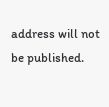address will not be published.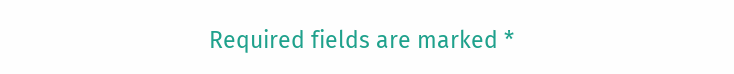Required fields are marked *